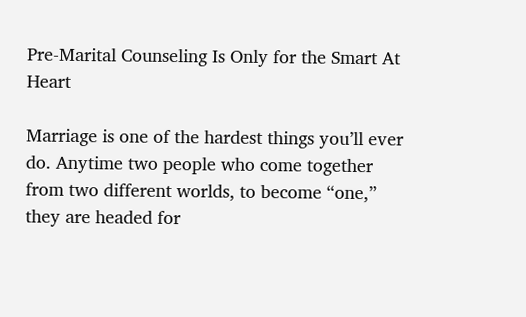Pre-Marital Counseling Is Only for the Smart At Heart

Marriage is one of the hardest things you’ll ever do. Anytime two people who come together from two different worlds, to become “one,” they are headed for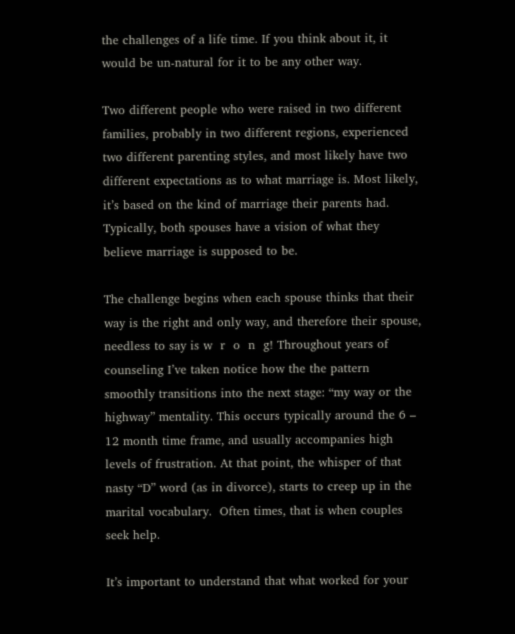the challenges of a life time. If you think about it, it would be un-natural for it to be any other way.

Two different people who were raised in two different families, probably in two different regions, experienced two different parenting styles, and most likely have two different expectations as to what marriage is. Most likely, it’s based on the kind of marriage their parents had. Typically, both spouses have a vision of what they believe marriage is supposed to be.

The challenge begins when each spouse thinks that their way is the right and only way, and therefore their spouse, needless to say is w  r  o  n  g! Throughout years of counseling I’ve taken notice how the the pattern smoothly transitions into the next stage: “my way or the highway” mentality. This occurs typically around the 6 – 12 month time frame, and usually accompanies high levels of frustration. At that point, the whisper of that nasty “D” word (as in divorce), starts to creep up in the marital vocabulary.  Often times, that is when couples seek help.

It’s important to understand that what worked for your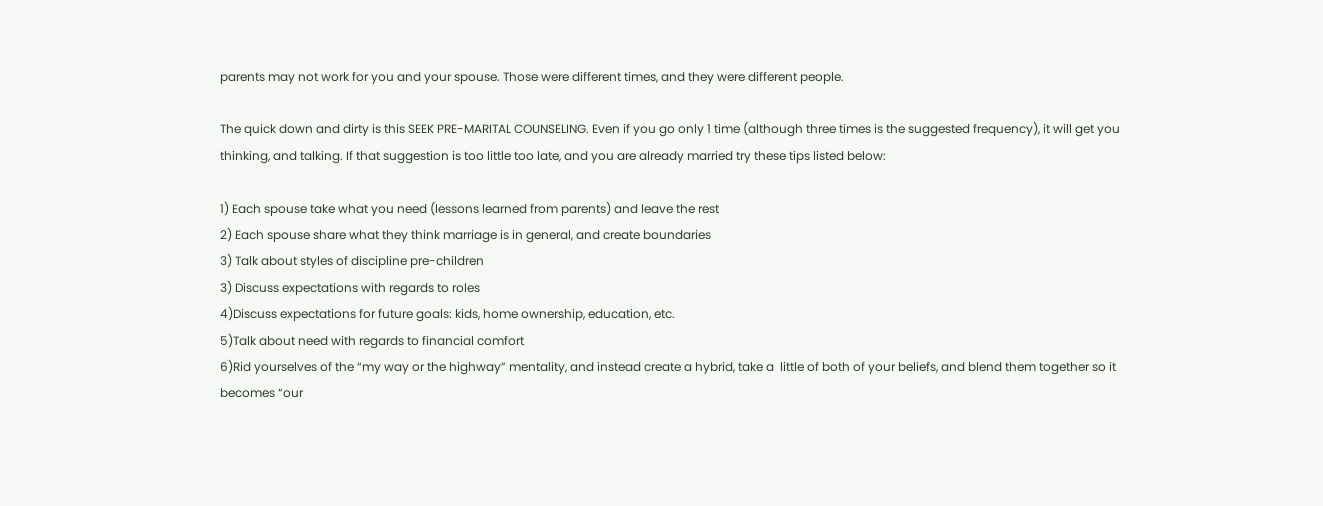parents may not work for you and your spouse. Those were different times, and they were different people.

The quick down and dirty is this SEEK PRE-MARITAL COUNSELING. Even if you go only 1 time (although three times is the suggested frequency), it will get you thinking, and talking. If that suggestion is too little too late, and you are already married try these tips listed below:

1) Each spouse take what you need (lessons learned from parents) and leave the rest
2) Each spouse share what they think marriage is in general, and create boundaries
3) Talk about styles of discipline pre-children
3) Discuss expectations with regards to roles
4)Discuss expectations for future goals: kids, home ownership, education, etc.
5)Talk about need with regards to financial comfort
6)Rid yourselves of the “my way or the highway” mentality, and instead create a hybrid, take a  little of both of your beliefs, and blend them together so it becomes “our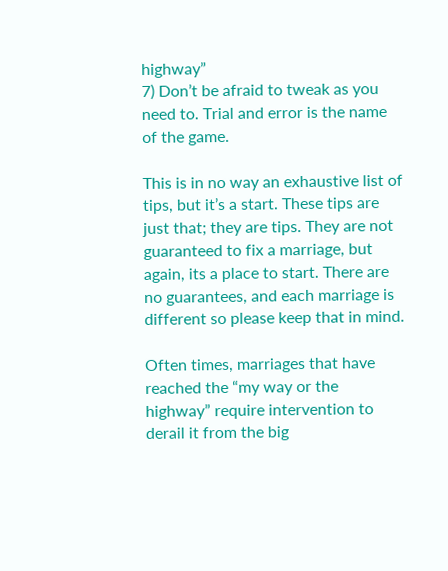highway”
7) Don’t be afraid to tweak as you need to. Trial and error is the name of the game.

This is in no way an exhaustive list of tips, but it’s a start. These tips are just that; they are tips. They are not guaranteed to fix a marriage, but again, its a place to start. There are no guarantees, and each marriage is different so please keep that in mind.

Often times, marriages that have reached the “my way or the highway” require intervention to derail it from the big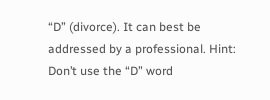“D” (divorce). It can best be addressed by a professional. Hint: Don’t use the “D” word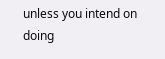unless you intend on doing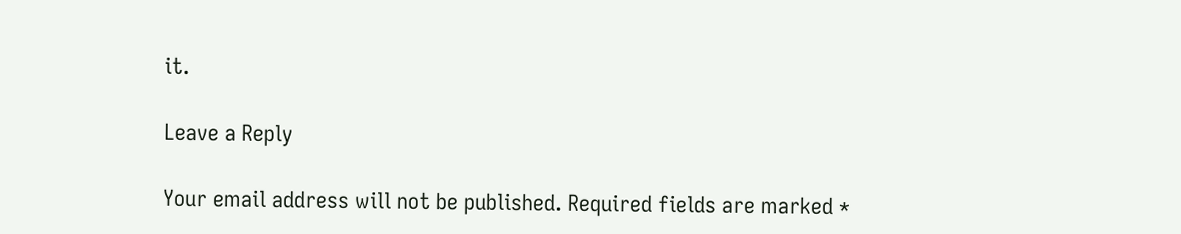it.

Leave a Reply

Your email address will not be published. Required fields are marked *